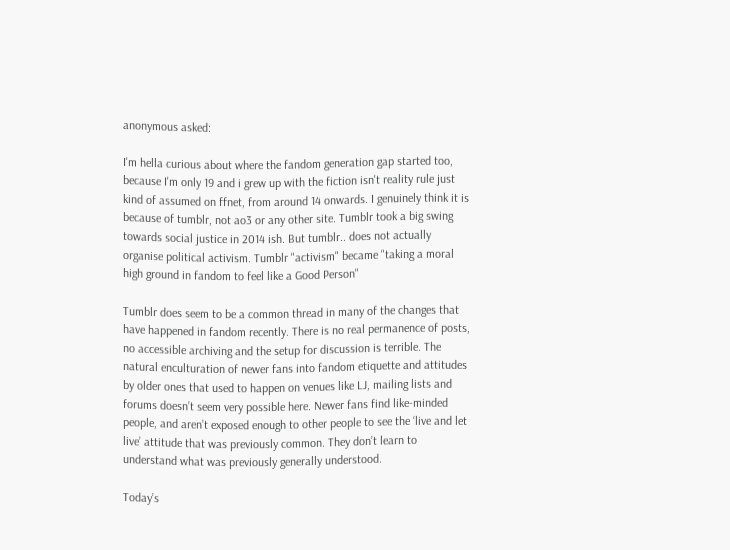anonymous asked:

I'm hella curious about where the fandom generation gap started too, because I'm only 19 and i grew up with the fiction isn't reality rule just kind of assumed on ffnet, from around 14 onwards. I genuinely think it is because of tumblr, not ao3 or any other site. Tumblr took a big swing towards social justice in 2014 ish. But tumblr.. does not actually organise political activism. Tumblr "activism" became "taking a moral high ground in fandom to feel like a Good Person"

Tumblr does seem to be a common thread in many of the changes that have happened in fandom recently. There is no real permanence of posts, no accessible archiving and the setup for discussion is terrible. The natural enculturation of newer fans into fandom etiquette and attitudes by older ones that used to happen on venues like LJ, mailing lists and forums doesn’t seem very possible here. Newer fans find like-minded people, and aren’t exposed enough to other people to see the ‘live and let live’ attitude that was previously common. They don’t learn to understand what was previously generally understood.

Today’s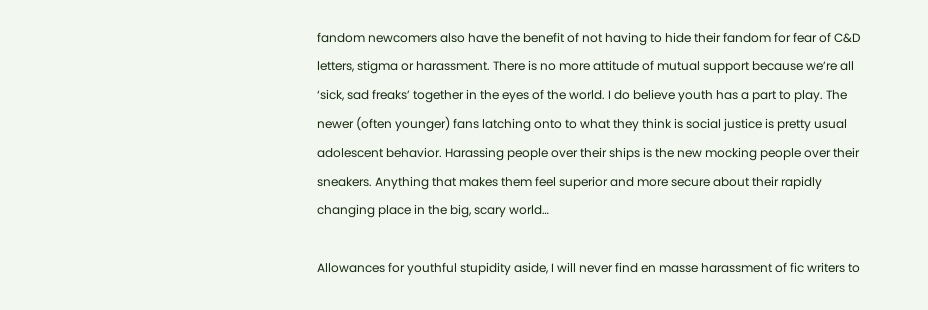fandom newcomers also have the benefit of not having to hide their fandom for fear of C&D letters, stigma or harassment. There is no more attitude of mutual support because we’re all ‘sick, sad freaks’ together in the eyes of the world. I do believe youth has a part to play. The newer (often younger) fans latching onto to what they think is social justice is pretty usual adolescent behavior. Harassing people over their ships is the new mocking people over their sneakers. Anything that makes them feel superior and more secure about their rapidly changing place in the big, scary world…

Allowances for youthful stupidity aside, I will never find en masse harassment of fic writers to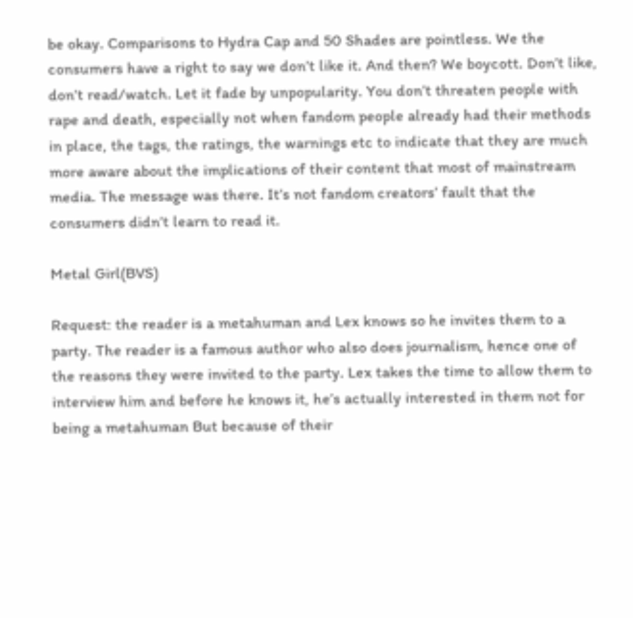be okay. Comparisons to Hydra Cap and 50 Shades are pointless. We the consumers have a right to say we don’t like it. And then? We boycott. Don’t like, don’t read/watch. Let it fade by unpopularity. You don’t threaten people with rape and death, especially not when fandom people already had their methods in place, the tags, the ratings, the warnings etc to indicate that they are much more aware about the implications of their content that most of mainstream media. The message was there. It’s not fandom creators’ fault that the consumers didn’t learn to read it.

Metal Girl(BVS)

Request: the reader is a metahuman and Lex knows so he invites them to a party. The reader is a famous author who also does journalism, hence one of the reasons they were invited to the party. Lex takes the time to allow them to interview him and before he knows it, he’s actually interested in them not for being a metahuman But because of their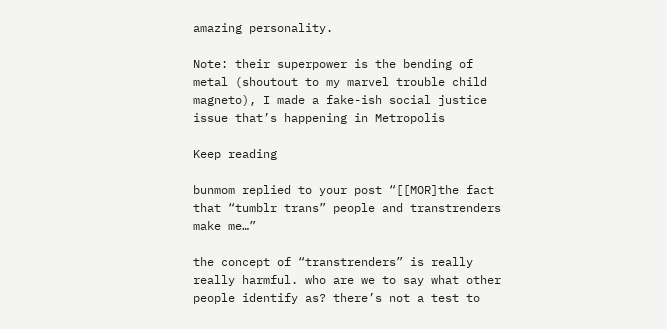amazing personality.

Note: their superpower is the bending of metal (shoutout to my marvel trouble child magneto), I made a fake-ish social justice issue that’s happening in Metropolis

Keep reading

bunmom replied to your post “[[MOR]the fact that “tumblr trans” people and transtrenders make me…”

the concept of “transtrenders” is really really harmful. who are we to say what other people identify as? there’s not a test to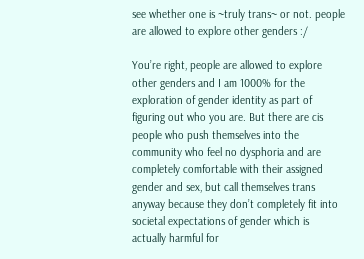see whether one is ~truly trans~ or not. people are allowed to explore other genders :/

You’re right, people are allowed to explore other genders and I am 1000% for the exploration of gender identity as part of figuring out who you are. But there are cis people who push themselves into the community who feel no dysphoria and are completely comfortable with their assigned gender and sex, but call themselves trans anyway because they don’t completely fit into societal expectations of gender which is actually harmful for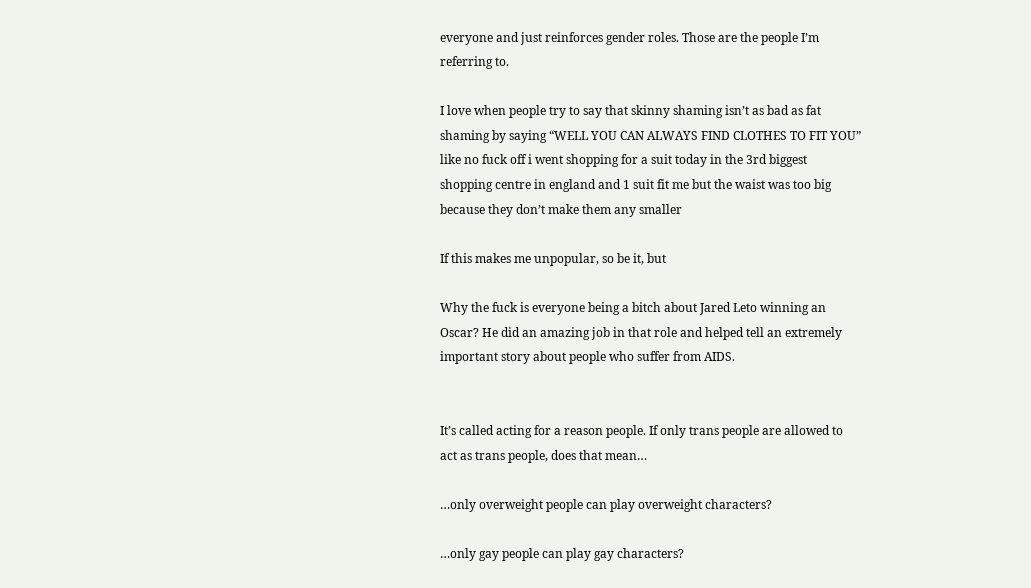everyone and just reinforces gender roles. Those are the people I’m referring to.

I love when people try to say that skinny shaming isn’t as bad as fat shaming by saying “WELL YOU CAN ALWAYS FIND CLOTHES TO FIT YOU” like no fuck off i went shopping for a suit today in the 3rd biggest shopping centre in england and 1 suit fit me but the waist was too big because they don’t make them any smaller

If this makes me unpopular, so be it, but

Why the fuck is everyone being a bitch about Jared Leto winning an Oscar? He did an amazing job in that role and helped tell an extremely important story about people who suffer from AIDS.


It’s called acting for a reason people. If only trans people are allowed to act as trans people, does that mean…

…only overweight people can play overweight characters?

…only gay people can play gay characters?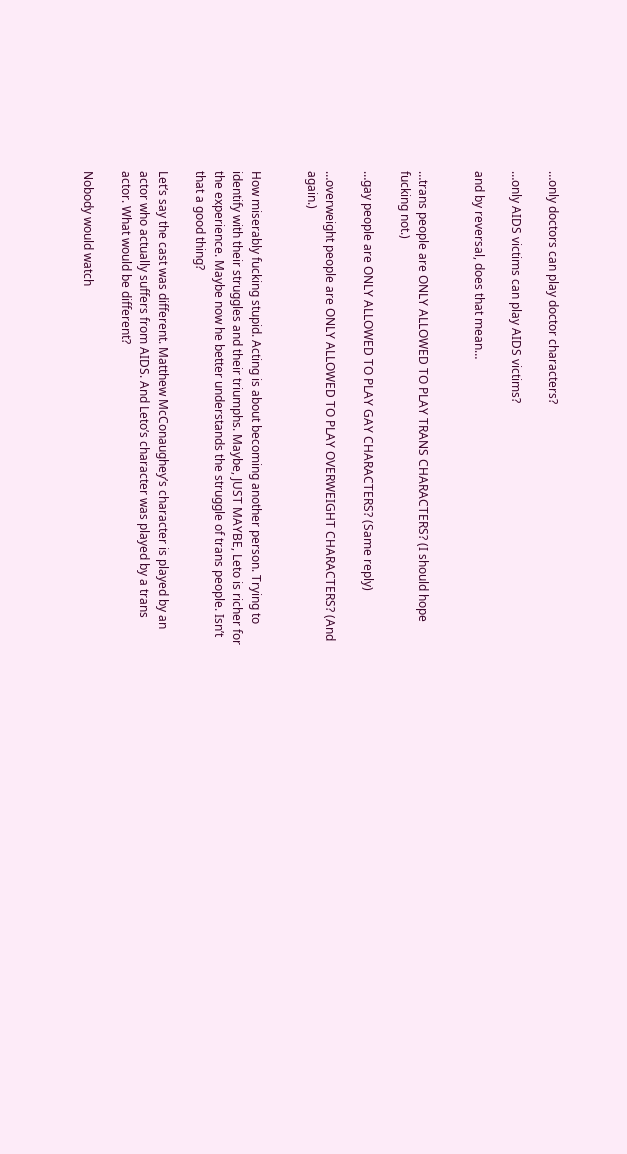…only doctors can play doctor characters?

…only AIDS victims can play AIDS victims?

and by reversal, does that mean…


…trans people are ONLY ALLOWED TO PLAY TRANS CHARACTERS? (I should hope fucking not.)

…gay people are ONLY ALLOWED TO PLAY GAY CHARACTERS? (Same reply)

…overweight people are ONLY ALLOWED TO PLAY OVERWEIGHT CHARACTERS? (And again.)


How miserably fucking stupid. Acting is about becoming another person. Trying to identify with their struggles and their triumphs. Maybe, JUST MAYBE, Leto is richer for the experience. Maybe now he better understands the struggle of trans people. Isn’t that a good thing?

Let’s say the cast was different. Matthew McConaughey’s character is played by an actor who actually suffers from AIDS. And Leto’s character was played by a trans actor. What would be different?

Nobody would watch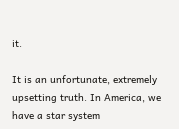it.

It is an unfortunate, extremely upsetting truth. In America, we have a star system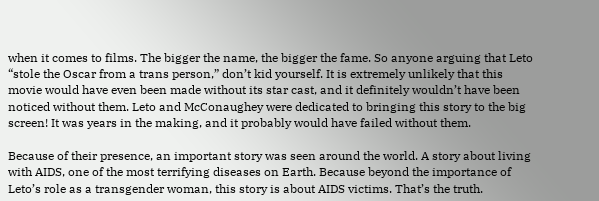when it comes to films. The bigger the name, the bigger the fame. So anyone arguing that Leto “stole the Oscar from a trans person,” don’t kid yourself. It is extremely unlikely that this movie would have even been made without its star cast, and it definitely wouldn’t have been noticed without them. Leto and McConaughey were dedicated to bringing this story to the big screen! It was years in the making, and it probably would have failed without them.

Because of their presence, an important story was seen around the world. A story about living with AIDS, one of the most terrifying diseases on Earth. Because beyond the importance of Leto’s role as a transgender woman, this story is about AIDS victims. That’s the truth.